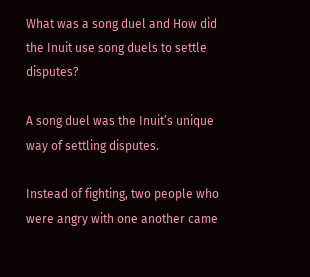What was a song duel and How did the Inuit use song duels to settle disputes?

A song duel was the Inuit’s unique way of settling disputes.

Instead of fighting, two people who were angry with one another came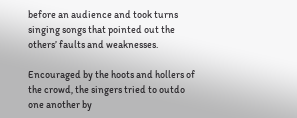before an audience and took turns singing songs that pointed out the others’ faults and weaknesses.

Encouraged by the hoots and hollers of the crowd, the singers tried to outdo one another by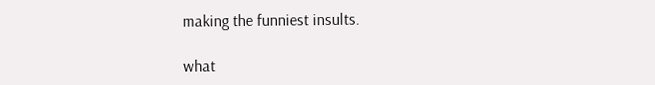making the funniest insults.

what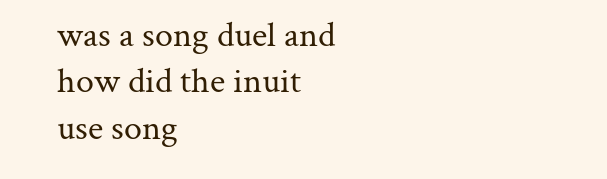was a song duel and how did the inuit use song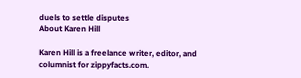duels to settle disputes
About Karen Hill

Karen Hill is a freelance writer, editor, and columnist for zippyfacts.com.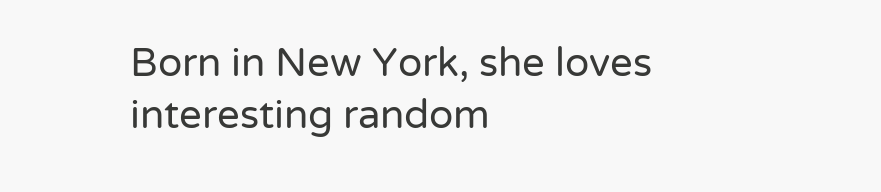Born in New York, she loves interesting random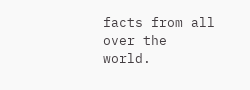facts from all over the world.